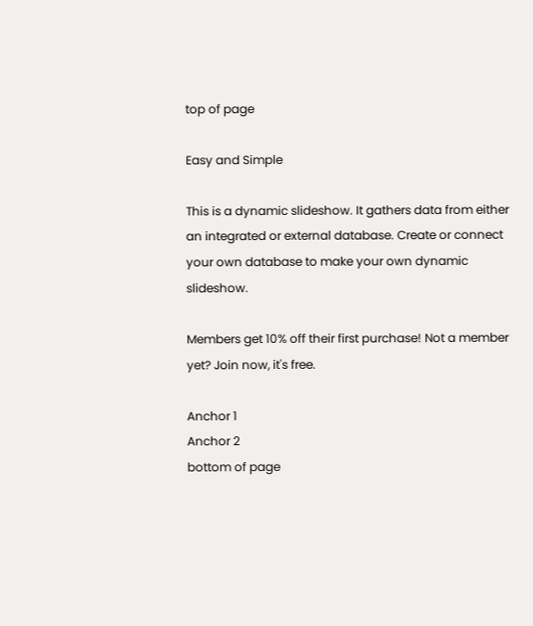top of page

Easy and Simple

This is a dynamic slideshow. It gathers data from either an integrated or external database. Create or connect your own database to make your own dynamic slideshow.

Members get 10% off their first purchase! Not a member yet? Join now, it's free.

Anchor 1
Anchor 2
bottom of page